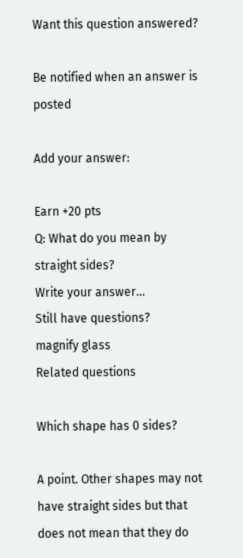Want this question answered?

Be notified when an answer is posted

Add your answer:

Earn +20 pts
Q: What do you mean by straight sides?
Write your answer...
Still have questions?
magnify glass
Related questions

Which shape has 0 sides?

A point. Other shapes may not have straight sides but that does not mean that they do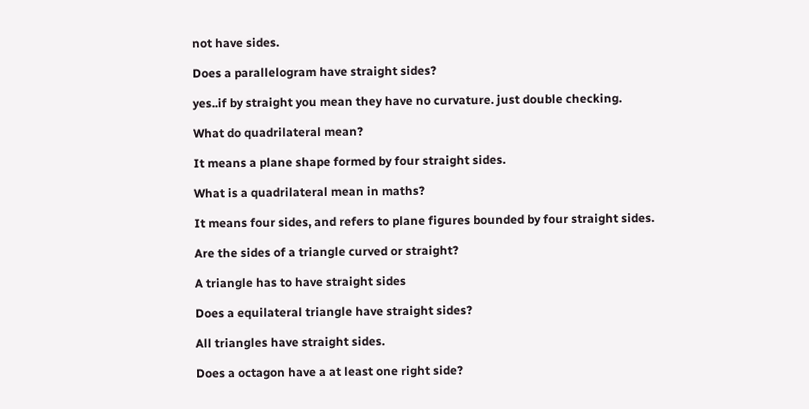not have sides.

Does a parallelogram have straight sides?

yes..if by straight you mean they have no curvature. just double checking.

What do quadrilateral mean?

It means a plane shape formed by four straight sides.

What is a quadrilateral mean in maths?

It means four sides, and refers to plane figures bounded by four straight sides.

Are the sides of a triangle curved or straight?

A triangle has to have straight sides

Does a equilateral triangle have straight sides?

All triangles have straight sides.

Does a octagon have a at least one right side?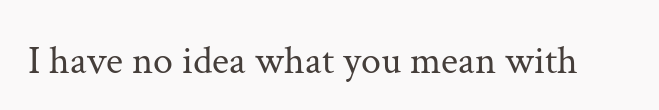I have no idea what you mean with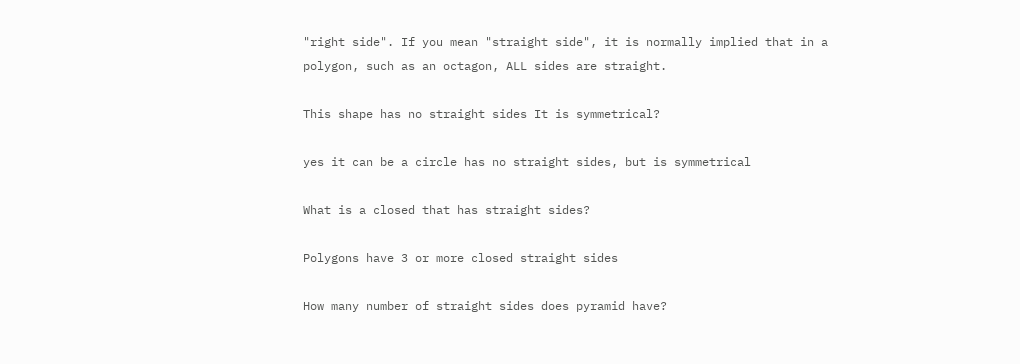"right side". If you mean "straight side", it is normally implied that in a polygon, such as an octagon, ALL sides are straight.

This shape has no straight sides It is symmetrical?

yes it can be a circle has no straight sides, but is symmetrical

What is a closed that has straight sides?

Polygons have 3 or more closed straight sides

How many number of straight sides does pyramid have?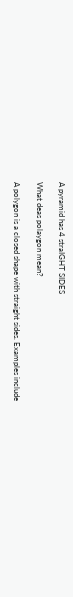A pyramid has 4 straIGHT SIDES

What deas polaygon mean?

A polygon is a closed shape with straight sides. Examples include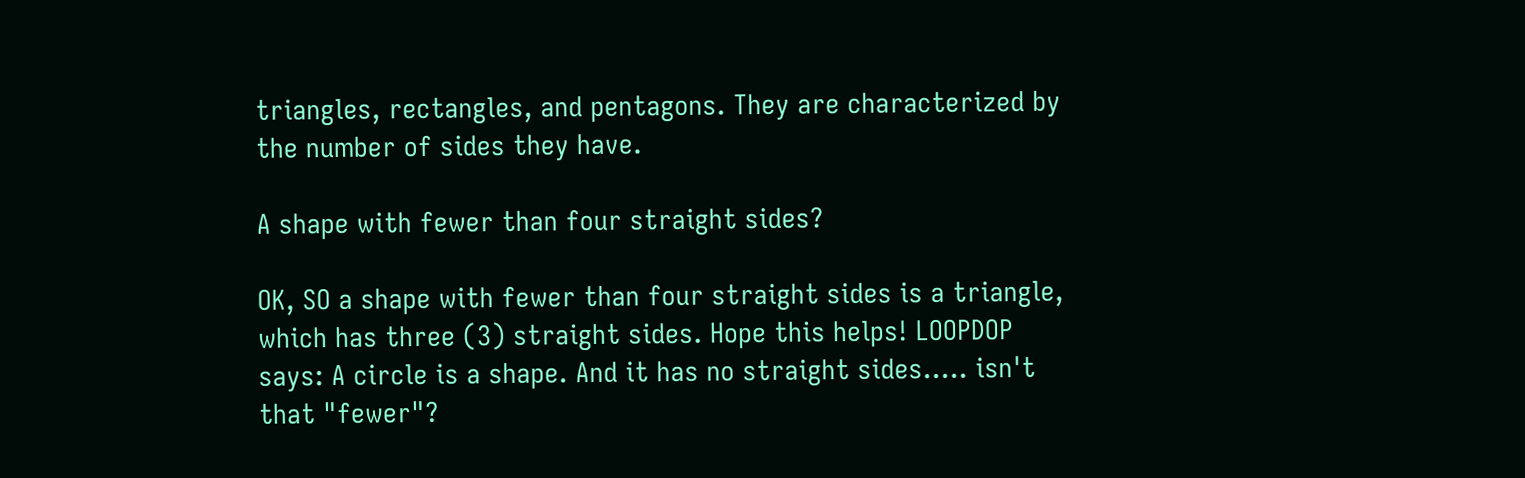triangles, rectangles, and pentagons. They are characterized by the number of sides they have.

A shape with fewer than four straight sides?

OK, SO a shape with fewer than four straight sides is a triangle, which has three (3) straight sides. Hope this helps! LOOPDOP says: A circle is a shape. And it has no straight sides..... isn't that "fewer"?